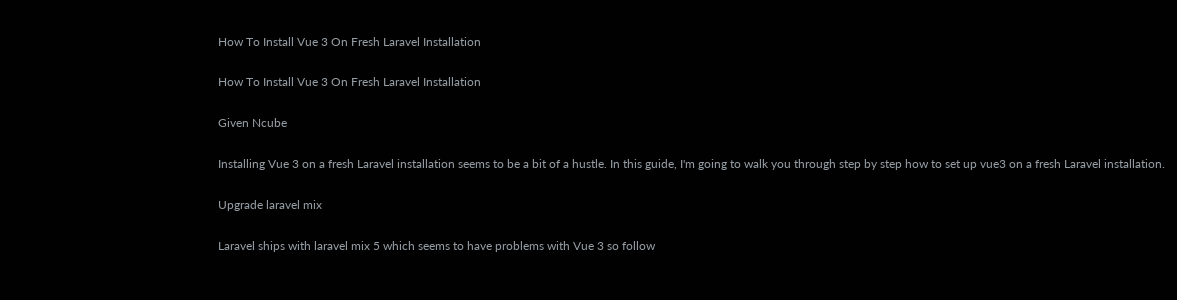How To Install Vue 3 On Fresh Laravel Installation

How To Install Vue 3 On Fresh Laravel Installation

Given Ncube

Installing Vue 3 on a fresh Laravel installation seems to be a bit of a hustle. In this guide, I'm going to walk you through step by step how to set up vue3 on a fresh Laravel installation.

Upgrade laravel mix

Laravel ships with laravel mix 5 which seems to have problems with Vue 3 so follow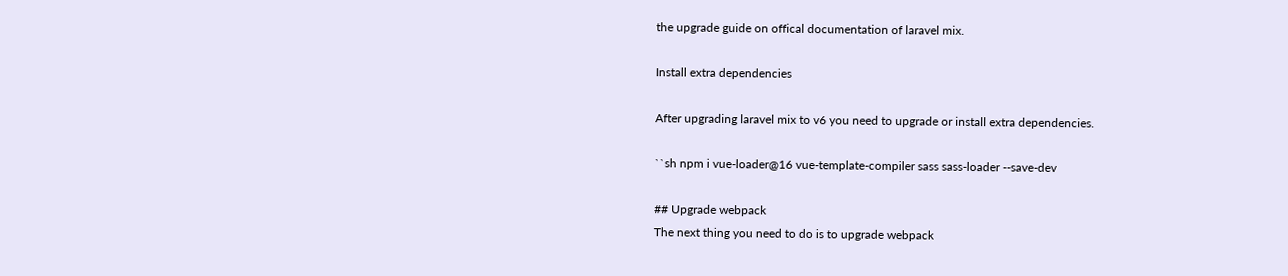the upgrade guide on offical documentation of laravel mix.

Install extra dependencies

After upgrading laravel mix to v6 you need to upgrade or install extra dependencies.

``sh npm i vue-loader@16 vue-template-compiler sass sass-loader --save-dev

## Upgrade webpack
The next thing you need to do is to upgrade webpack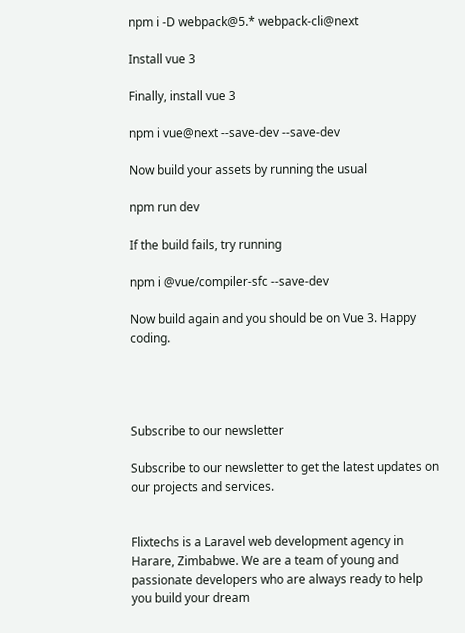npm i -D webpack@5.* webpack-cli@next

Install vue 3

Finally, install vue 3

npm i vue@next --save-dev --save-dev

Now build your assets by running the usual

npm run dev

If the build fails, try running

npm i @vue/compiler-sfc --save-dev

Now build again and you should be on Vue 3. Happy coding.




Subscribe to our newsletter

Subscribe to our newsletter to get the latest updates on our projects and services.


Flixtechs is a Laravel web development agency in Harare, Zimbabwe. We are a team of young and passionate developers who are always ready to help you build your dream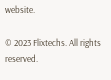website.

© 2023 Flixtechs. All rights reserved.